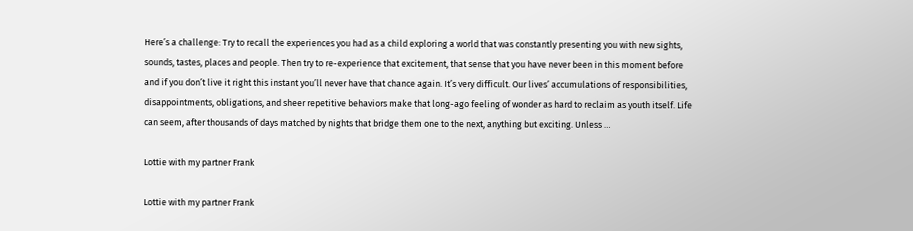Here’s a challenge: Try to recall the experiences you had as a child exploring a world that was constantly presenting you with new sights, sounds, tastes, places and people. Then try to re-experience that excitement, that sense that you have never been in this moment before and if you don’t live it right this instant you’ll never have that chance again. It’s very difficult. Our lives’ accumulations of responsibilities, disappointments, obligations, and sheer repetitive behaviors make that long-ago feeling of wonder as hard to reclaim as youth itself. Life can seem, after thousands of days matched by nights that bridge them one to the next, anything but exciting. Unless …

Lottie with my partner Frank

Lottie with my partner Frank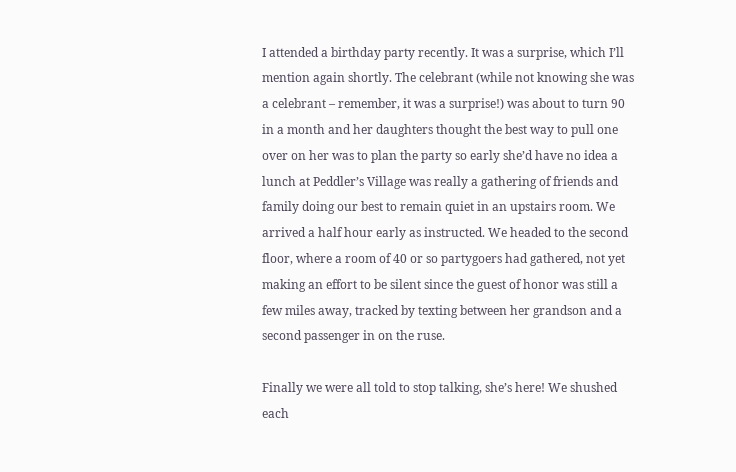I attended a birthday party recently. It was a surprise, which I’ll mention again shortly. The celebrant (while not knowing she was a celebrant – remember, it was a surprise!) was about to turn 90 in a month and her daughters thought the best way to pull one over on her was to plan the party so early she’d have no idea a lunch at Peddler’s Village was really a gathering of friends and family doing our best to remain quiet in an upstairs room. We arrived a half hour early as instructed. We headed to the second floor, where a room of 40 or so partygoers had gathered, not yet making an effort to be silent since the guest of honor was still a few miles away, tracked by texting between her grandson and a second passenger in on the ruse.

Finally we were all told to stop talking, she’s here! We shushed each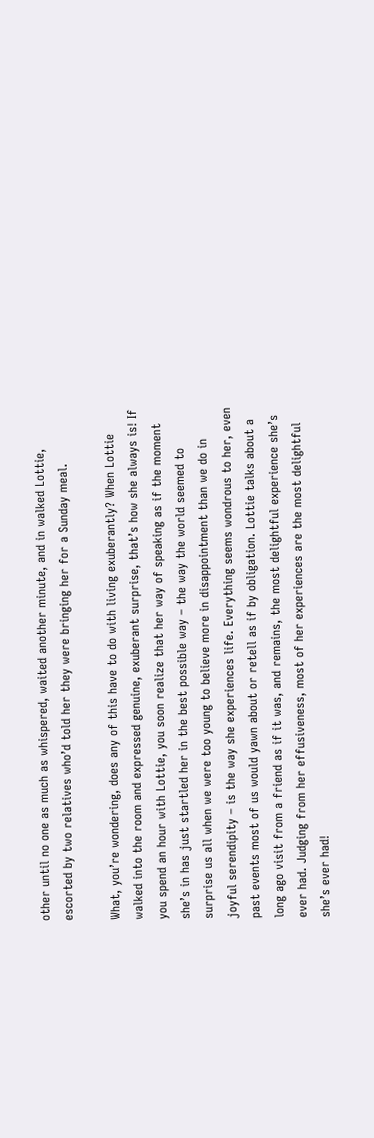other until no one as much as whispered, waited another minute, and in walked Lottie, escorted by two relatives who’d told her they were bringing her for a Sunday meal.

What, you’re wondering, does any of this have to do with living exuberantly? When Lottie walked into the room and expressed genuine, exuberant surprise, that’s how she always is! If you spend an hour with Lottie, you soon realize that her way of speaking as if the moment she’s in has just startled her in the best possible way – the way the world seemed to surprise us all when we were too young to believe more in disappointment than we do in joyful serendipity – is the way she experiences life. Everything seems wondrous to her, even past events most of us would yawn about or retell as if by obligation. Lottie talks about a long ago visit from a friend as if it was, and remains, the most delightful experience she’s ever had. Judging from her effusiveness, most of her experiences are the most delightful she’s ever had!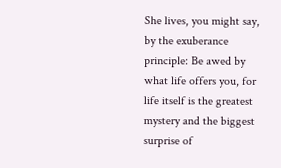She lives, you might say, by the exuberance principle: Be awed by what life offers you, for life itself is the greatest mystery and the biggest surprise of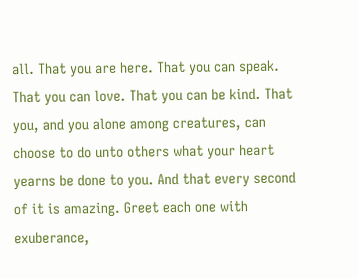all. That you are here. That you can speak. That you can love. That you can be kind. That you, and you alone among creatures, can choose to do unto others what your heart yearns be done to you. And that every second of it is amazing. Greet each one with exuberance,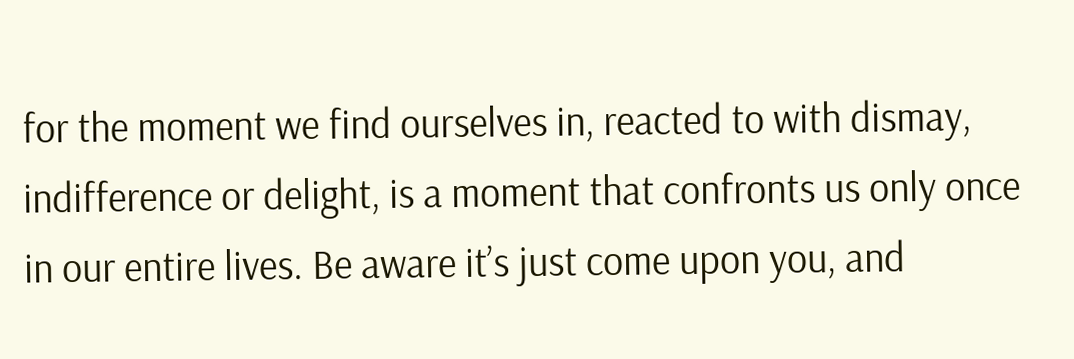for the moment we find ourselves in, reacted to with dismay, indifference or delight, is a moment that confronts us only once in our entire lives. Be aware it’s just come upon you, and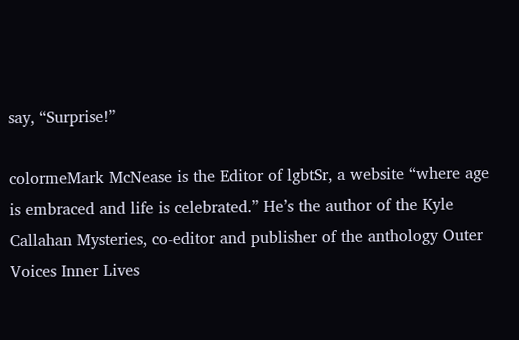say, “Surprise!”

colormeMark McNease is the Editor of lgbtSr, a website “where age is embraced and life is celebrated.” He’s the author of the Kyle Callahan Mysteries, co-editor and publisher of the anthology Outer Voices Inner Lives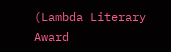(Lambda Literary Award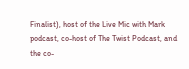Finalist), host of the Live Mic with Mark podcast, co-host of The Twist Podcast, and the co-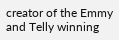creator of the Emmy and Telly winning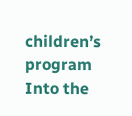children’s program Into the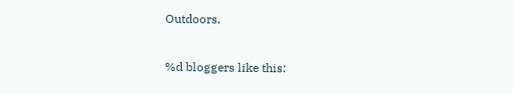Outdoors.

%d bloggers like this: